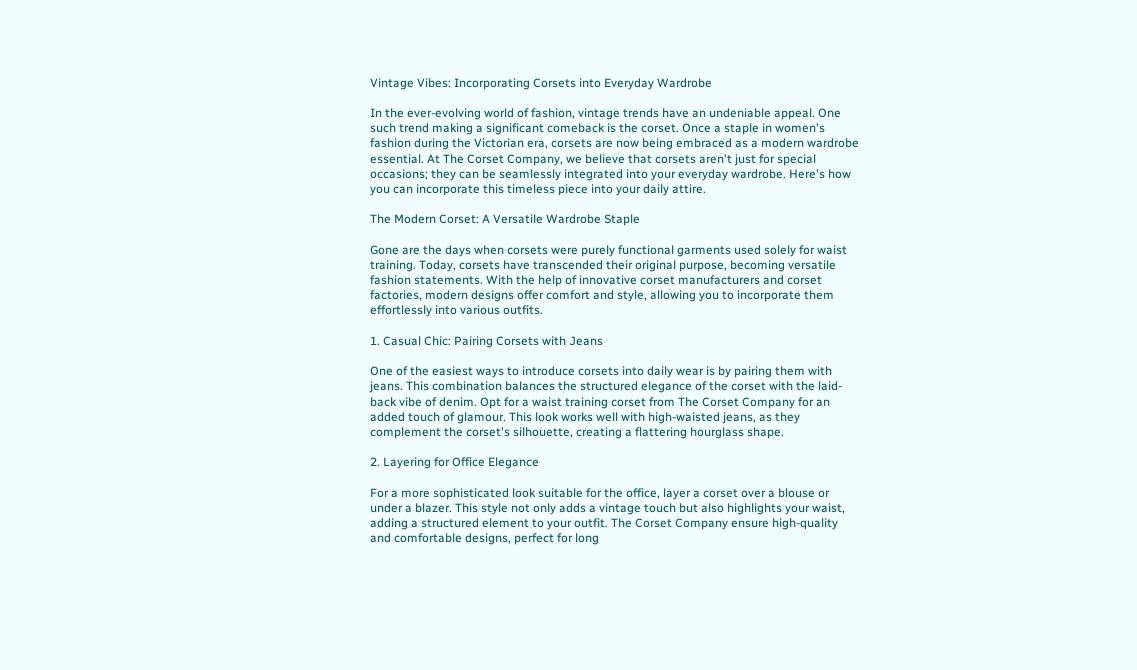Vintage Vibes: Incorporating Corsets into Everyday Wardrobe

In the ever-evolving world of fashion, vintage trends have an undeniable appeal. One such trend making a significant comeback is the corset. Once a staple in women's fashion during the Victorian era, corsets are now being embraced as a modern wardrobe essential. At The Corset Company, we believe that corsets aren't just for special occasions; they can be seamlessly integrated into your everyday wardrobe. Here's how you can incorporate this timeless piece into your daily attire.

The Modern Corset: A Versatile Wardrobe Staple

Gone are the days when corsets were purely functional garments used solely for waist training. Today, corsets have transcended their original purpose, becoming versatile fashion statements. With the help of innovative corset manufacturers and corset factories, modern designs offer comfort and style, allowing you to incorporate them effortlessly into various outfits.

1. Casual Chic: Pairing Corsets with Jeans

One of the easiest ways to introduce corsets into daily wear is by pairing them with jeans. This combination balances the structured elegance of the corset with the laid-back vibe of denim. Opt for a waist training corset from The Corset Company for an added touch of glamour. This look works well with high-waisted jeans, as they complement the corset's silhouette, creating a flattering hourglass shape.

2. Layering for Office Elegance

For a more sophisticated look suitable for the office, layer a corset over a blouse or under a blazer. This style not only adds a vintage touch but also highlights your waist, adding a structured element to your outfit. The Corset Company ensure high-quality and comfortable designs, perfect for long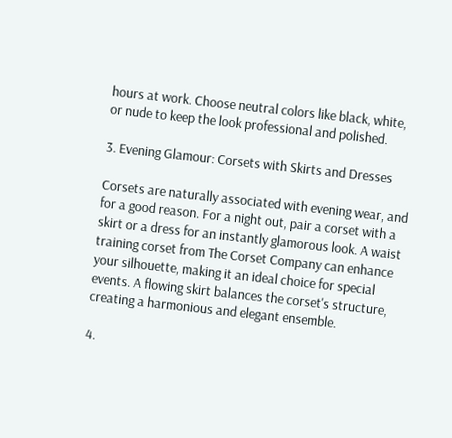hours at work. Choose neutral colors like black, white, or nude to keep the look professional and polished.

3. Evening Glamour: Corsets with Skirts and Dresses

Corsets are naturally associated with evening wear, and for a good reason. For a night out, pair a corset with a skirt or a dress for an instantly glamorous look. A waist training corset from The Corset Company can enhance your silhouette, making it an ideal choice for special events. A flowing skirt balances the corset's structure, creating a harmonious and elegant ensemble.

4.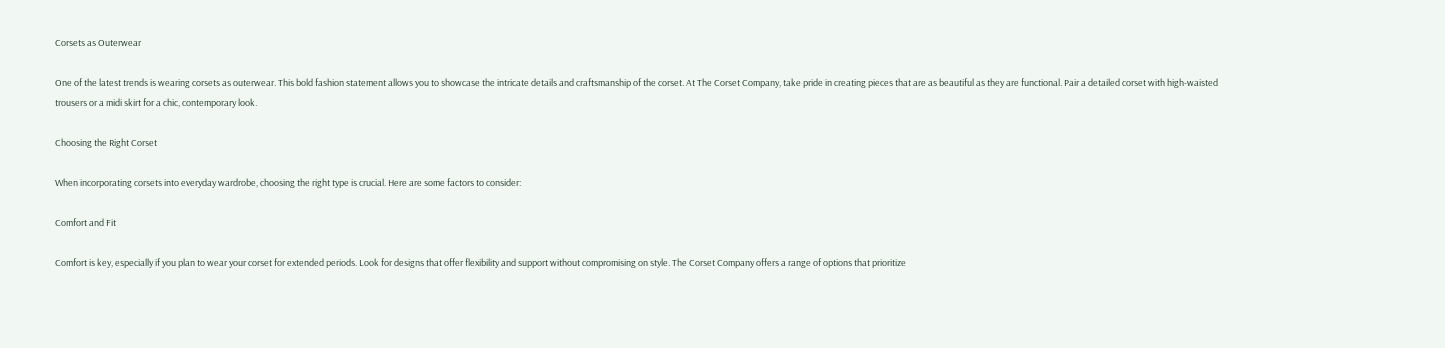Corsets as Outerwear

One of the latest trends is wearing corsets as outerwear. This bold fashion statement allows you to showcase the intricate details and craftsmanship of the corset. At The Corset Company, take pride in creating pieces that are as beautiful as they are functional. Pair a detailed corset with high-waisted trousers or a midi skirt for a chic, contemporary look.

Choosing the Right Corset

When incorporating corsets into everyday wardrobe, choosing the right type is crucial. Here are some factors to consider:

Comfort and Fit

Comfort is key, especially if you plan to wear your corset for extended periods. Look for designs that offer flexibility and support without compromising on style. The Corset Company offers a range of options that prioritize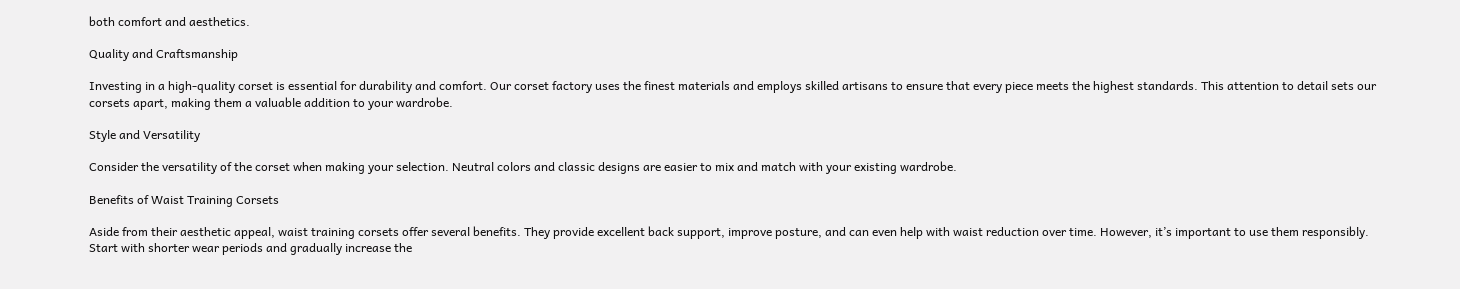both comfort and aesthetics.

Quality and Craftsmanship

Investing in a high-quality corset is essential for durability and comfort. Our corset factory uses the finest materials and employs skilled artisans to ensure that every piece meets the highest standards. This attention to detail sets our corsets apart, making them a valuable addition to your wardrobe.

Style and Versatility

Consider the versatility of the corset when making your selection. Neutral colors and classic designs are easier to mix and match with your existing wardrobe.

Benefits of Waist Training Corsets

Aside from their aesthetic appeal, waist training corsets offer several benefits. They provide excellent back support, improve posture, and can even help with waist reduction over time. However, it’s important to use them responsibly. Start with shorter wear periods and gradually increase the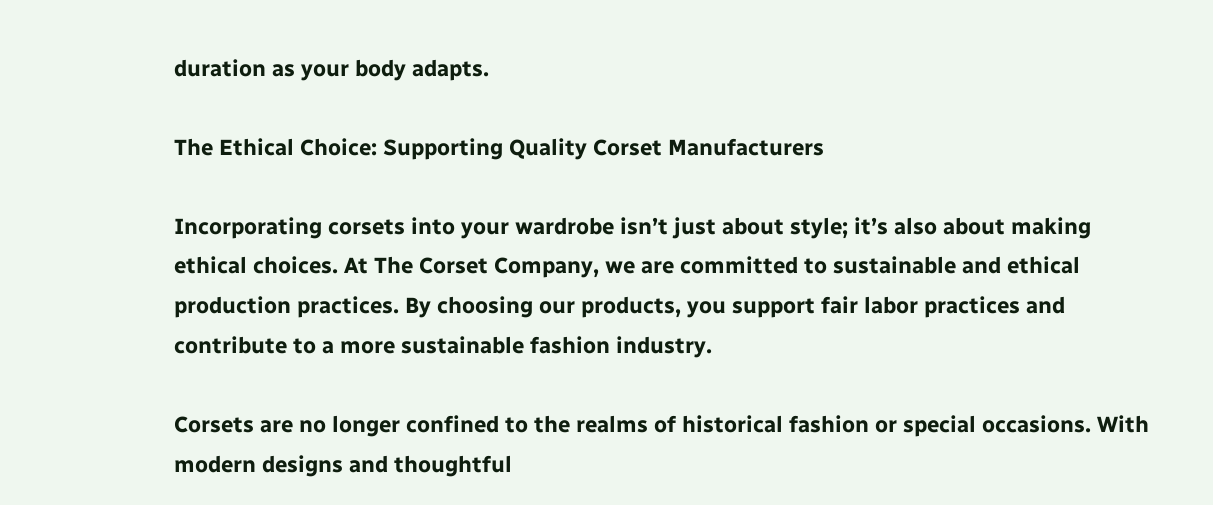duration as your body adapts.

The Ethical Choice: Supporting Quality Corset Manufacturers

Incorporating corsets into your wardrobe isn’t just about style; it’s also about making ethical choices. At The Corset Company, we are committed to sustainable and ethical production practices. By choosing our products, you support fair labor practices and contribute to a more sustainable fashion industry.

Corsets are no longer confined to the realms of historical fashion or special occasions. With modern designs and thoughtful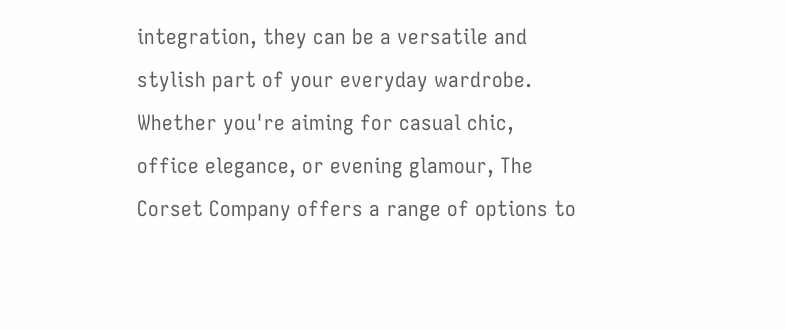integration, they can be a versatile and stylish part of your everyday wardrobe. Whether you're aiming for casual chic, office elegance, or evening glamour, The Corset Company offers a range of options to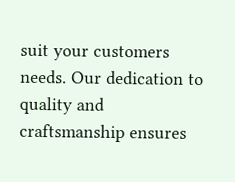suit your customers needs. Our dedication to quality and craftsmanship ensures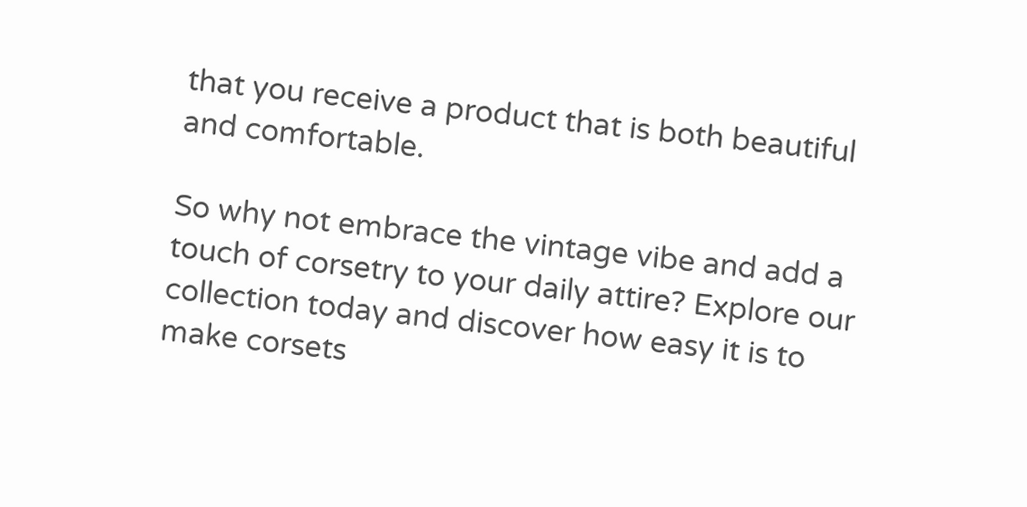that you receive a product that is both beautiful and comfortable.

So why not embrace the vintage vibe and add a touch of corsetry to your daily attire? Explore our collection today and discover how easy it is to make corsets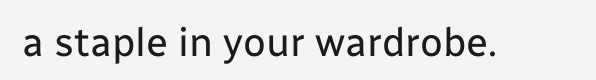a staple in your wardrobe.